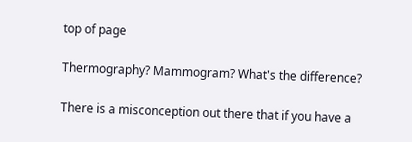top of page

Thermography? Mammogram? What's the difference?

There is a misconception out there that if you have a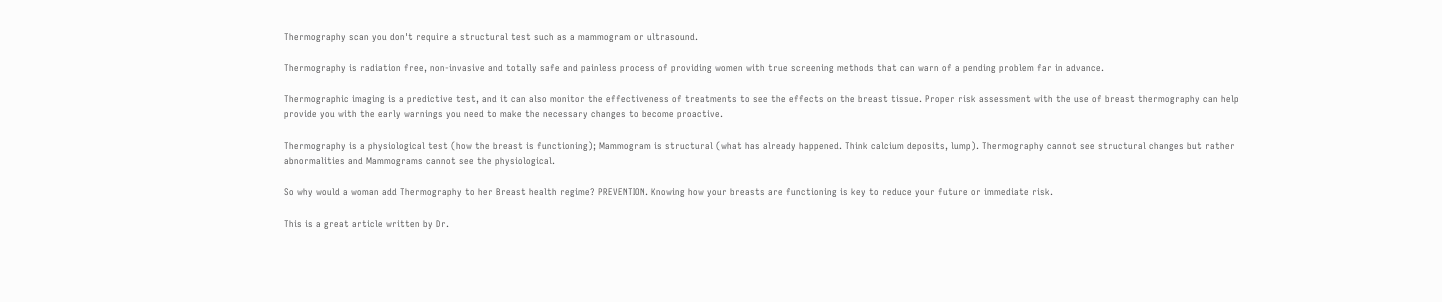Thermography scan you don't require a structural test such as a mammogram or ultrasound.

Thermography is radiation free, non-invasive and totally safe and painless process of providing women with true screening methods that can warn of a pending problem far in advance.

Thermographic imaging is a predictive test, and it can also monitor the effectiveness of treatments to see the effects on the breast tissue. Proper risk assessment with the use of breast thermography can help provide you with the early warnings you need to make the necessary changes to become proactive.

Thermography is a physiological test (how the breast is functioning); Mammogram is structural (what has already happened. Think calcium deposits, lump). Thermography cannot see structural changes but rather abnormalities and Mammograms cannot see the physiological.

So why would a woman add Thermography to her Breast health regime? PREVENTION. Knowing how your breasts are functioning is key to reduce your future or immediate risk.

This is a great article written by Dr.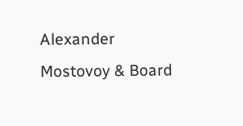Alexander Mostovoy & Board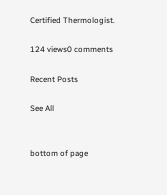Certified Thermologist.

124 views0 comments

Recent Posts

See All


bottom of page